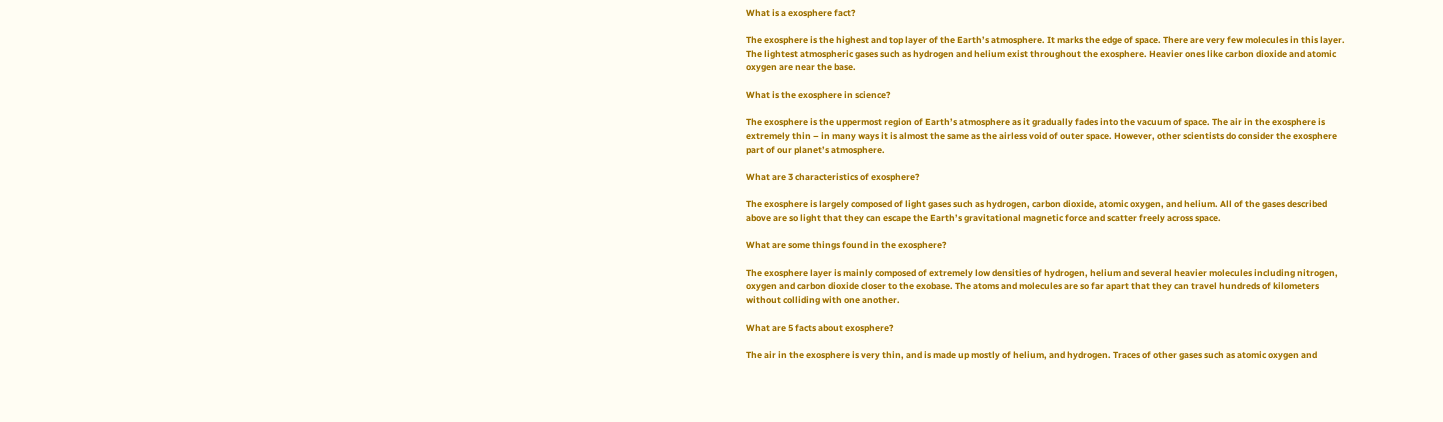What is a exosphere fact?

The exosphere is the highest and top layer of the Earth’s atmosphere. It marks the edge of space. There are very few molecules in this layer. The lightest atmospheric gases such as hydrogen and helium exist throughout the exosphere. Heavier ones like carbon dioxide and atomic oxygen are near the base.

What is the exosphere in science?

The exosphere is the uppermost region of Earth’s atmosphere as it gradually fades into the vacuum of space. The air in the exosphere is extremely thin – in many ways it is almost the same as the airless void of outer space. However, other scientists do consider the exosphere part of our planet’s atmosphere.

What are 3 characteristics of exosphere?

The exosphere is largely composed of light gases such as hydrogen, carbon dioxide, atomic oxygen, and helium. All of the gases described above are so light that they can escape the Earth’s gravitational magnetic force and scatter freely across space.

What are some things found in the exosphere?

The exosphere layer is mainly composed of extremely low densities of hydrogen, helium and several heavier molecules including nitrogen, oxygen and carbon dioxide closer to the exobase. The atoms and molecules are so far apart that they can travel hundreds of kilometers without colliding with one another.

What are 5 facts about exosphere?

The air in the exosphere is very thin, and is made up mostly of helium, and hydrogen. Traces of other gases such as atomic oxygen and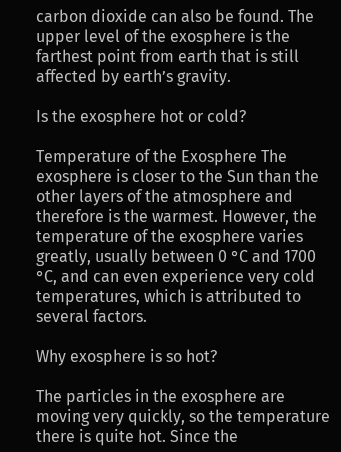carbon dioxide can also be found. The upper level of the exosphere is the farthest point from earth that is still affected by earth’s gravity.

Is the exosphere hot or cold?

Temperature of the Exosphere The exosphere is closer to the Sun than the other layers of the atmosphere and therefore is the warmest. However, the temperature of the exosphere varies greatly, usually between 0 °C and 1700 °C, and can even experience very cold temperatures, which is attributed to several factors.

Why exosphere is so hot?

The particles in the exosphere are moving very quickly, so the temperature there is quite hot. Since the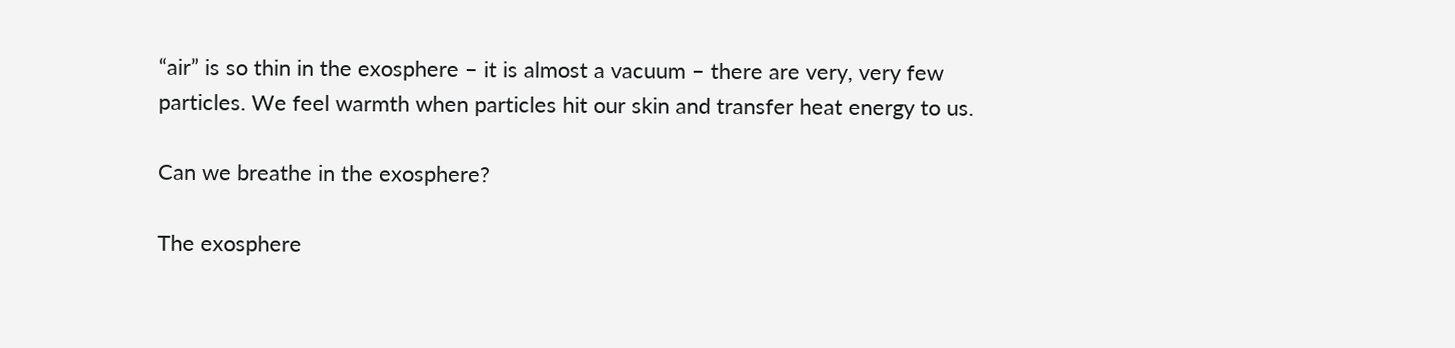“air” is so thin in the exosphere – it is almost a vacuum – there are very, very few particles. We feel warmth when particles hit our skin and transfer heat energy to us.

Can we breathe in the exosphere?

The exosphere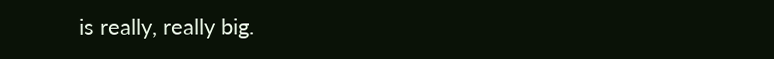is really, really big.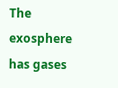The exosphere has gases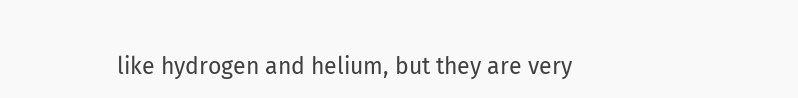like hydrogen and helium, but they are very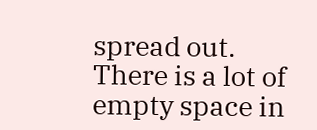spread out. There is a lot of empty space in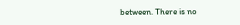between. There is no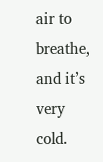air to breathe, and it’s very cold.